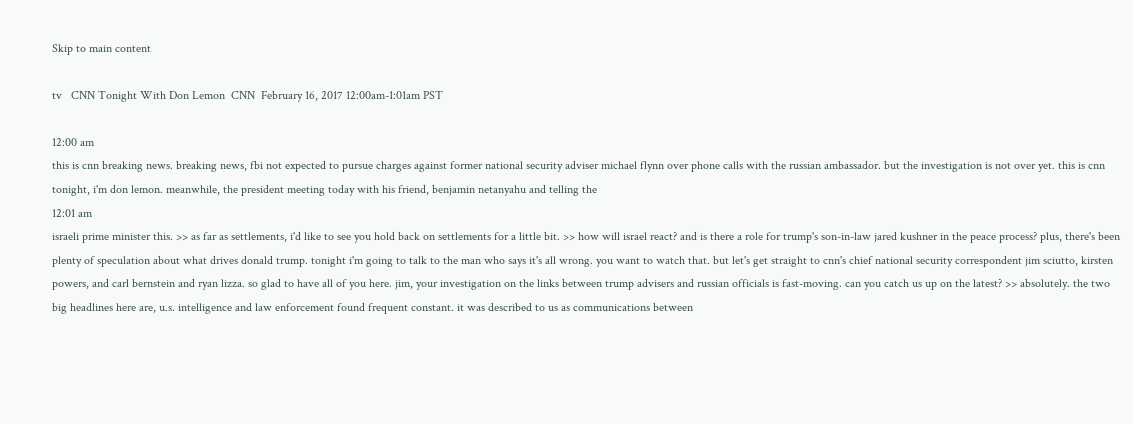Skip to main content

tv   CNN Tonight With Don Lemon  CNN  February 16, 2017 12:00am-1:01am PST

12:00 am
this is cnn breaking news. breaking news, fbi not expected to pursue charges against former national security adviser michael flynn over phone calls with the russian ambassador. but the investigation is not over yet. this is cnn tonight, i'm don lemon. meanwhile, the president meeting today with his friend, benjamin netanyahu and telling the
12:01 am
israeli prime minister this. >> as far as settlements, i'd like to see you hold back on settlements for a little bit. >> how will israel react? and is there a role for trump's son-in-law jared kushner in the peace process? plus, there's been plenty of speculation about what drives donald trump. tonight i'm going to talk to the man who says it's all wrong. you want to watch that. but let's get straight to cnn's chief national security correspondent jim sciutto, kirsten powers, and carl bernstein and ryan lizza. so glad to have all of you here. jim, your investigation on the links between trump advisers and russian officials is fast-moving. can you catch us up on the latest? >> absolutely. the two big headlines here are, u.s. intelligence and law enforcement found frequent constant. it was described to us as communications between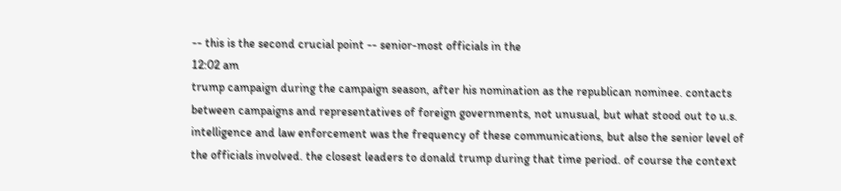-- this is the second crucial point -- senior-most officials in the
12:02 am
trump campaign during the campaign season, after his nomination as the republican nominee. contacts between campaigns and representatives of foreign governments, not unusual, but what stood out to u.s. intelligence and law enforcement was the frequency of these communications, but also the senior level of the officials involved. the closest leaders to donald trump during that time period. of course the context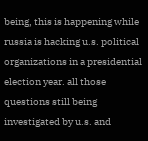being, this is happening while russia is hacking u.s. political organizations in a presidential election year. all those questions still being investigated by u.s. and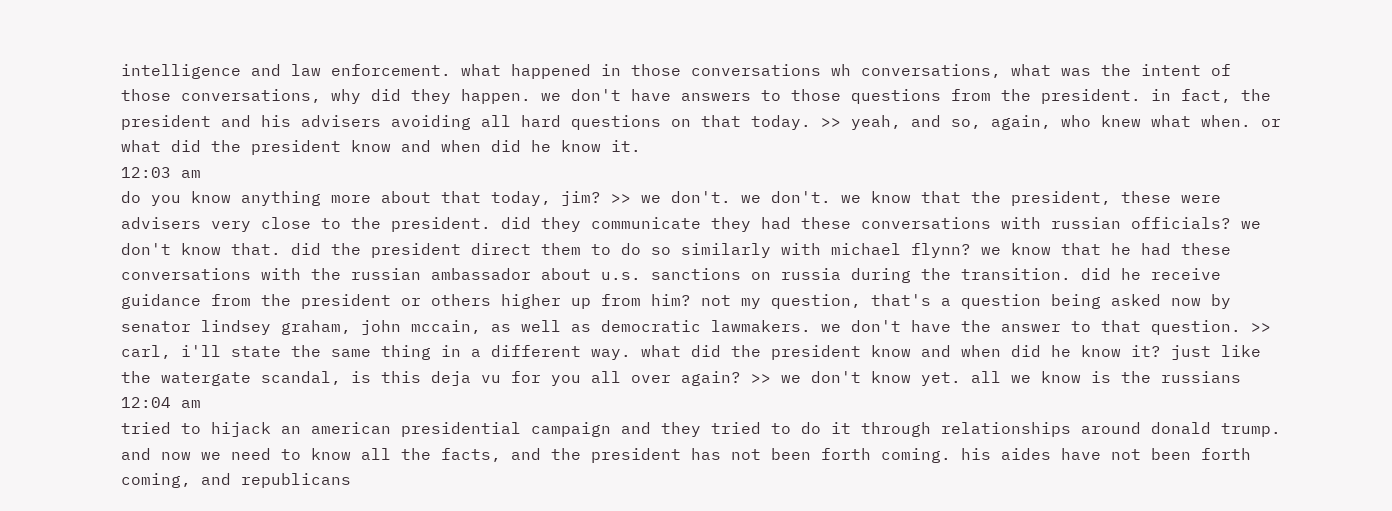intelligence and law enforcement. what happened in those conversations wh conversations, what was the intent of those conversations, why did they happen. we don't have answers to those questions from the president. in fact, the president and his advisers avoiding all hard questions on that today. >> yeah, and so, again, who knew what when. or what did the president know and when did he know it.
12:03 am
do you know anything more about that today, jim? >> we don't. we don't. we know that the president, these were advisers very close to the president. did they communicate they had these conversations with russian officials? we don't know that. did the president direct them to do so similarly with michael flynn? we know that he had these conversations with the russian ambassador about u.s. sanctions on russia during the transition. did he receive guidance from the president or others higher up from him? not my question, that's a question being asked now by senator lindsey graham, john mccain, as well as democratic lawmakers. we don't have the answer to that question. >> carl, i'll state the same thing in a different way. what did the president know and when did he know it? just like the watergate scandal, is this deja vu for you all over again? >> we don't know yet. all we know is the russians
12:04 am
tried to hijack an american presidential campaign and they tried to do it through relationships around donald trump. and now we need to know all the facts, and the president has not been forth coming. his aides have not been forth coming, and republicans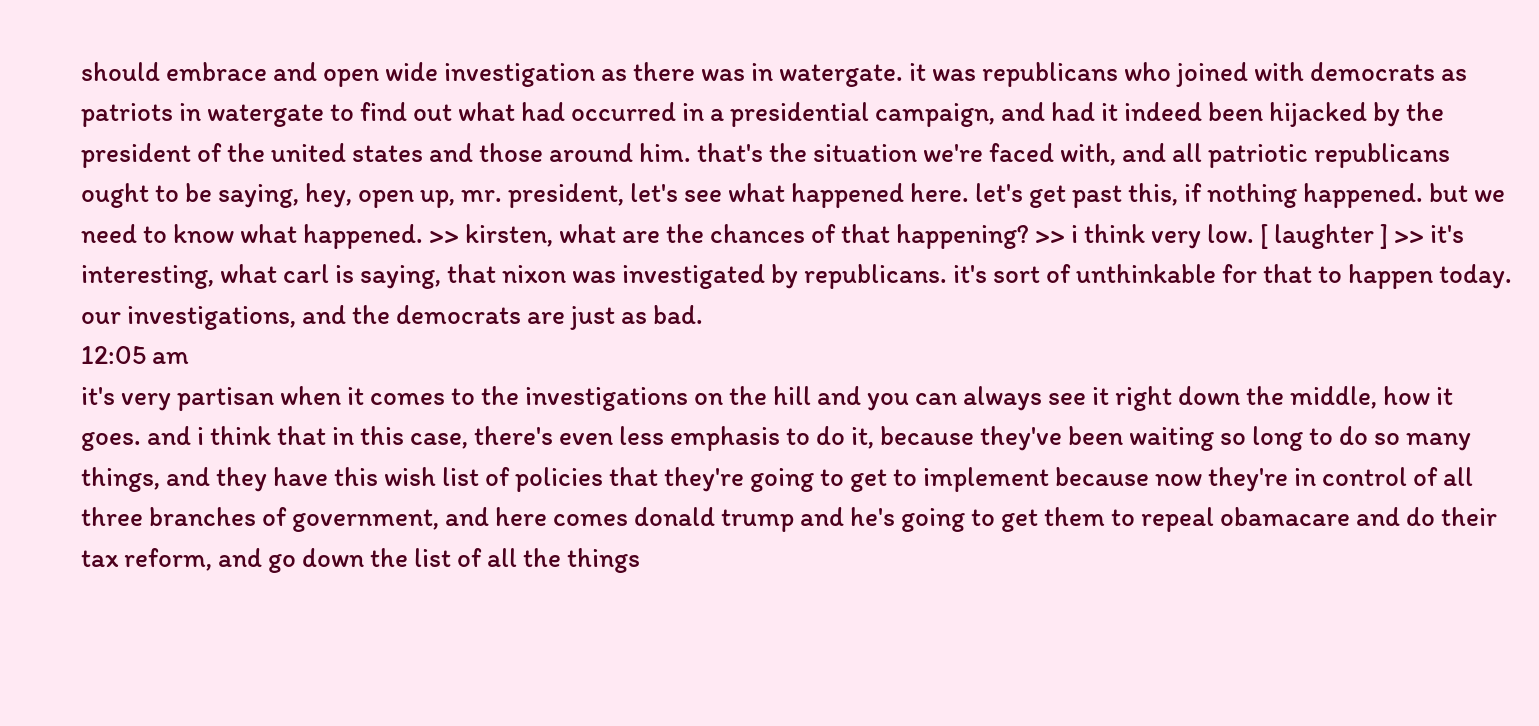should embrace and open wide investigation as there was in watergate. it was republicans who joined with democrats as patriots in watergate to find out what had occurred in a presidential campaign, and had it indeed been hijacked by the president of the united states and those around him. that's the situation we're faced with, and all patriotic republicans ought to be saying, hey, open up, mr. president, let's see what happened here. let's get past this, if nothing happened. but we need to know what happened. >> kirsten, what are the chances of that happening? >> i think very low. [ laughter ] >> it's interesting, what carl is saying, that nixon was investigated by republicans. it's sort of unthinkable for that to happen today. our investigations, and the democrats are just as bad.
12:05 am
it's very partisan when it comes to the investigations on the hill and you can always see it right down the middle, how it goes. and i think that in this case, there's even less emphasis to do it, because they've been waiting so long to do so many things, and they have this wish list of policies that they're going to get to implement because now they're in control of all three branches of government, and here comes donald trump and he's going to get them to repeal obamacare and do their tax reform, and go down the list of all the things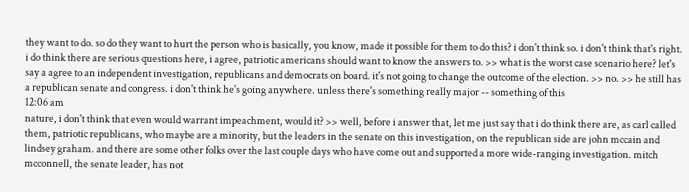they want to do. so do they want to hurt the person who is basically, you know, made it possible for them to do this? i don't think so. i don't think that's right. i do think there are serious questions here, i agree, patriotic americans should want to know the answers to. >> what is the worst case scenario here? let's say a agree to an independent investigation, republicans and democrats on board. it's not going to change the outcome of the election. >> no. >> he still has a republican senate and congress. i don't think he's going anywhere. unless there's something really major -- something of this
12:06 am
nature, i don't think that even would warrant impeachment, would it? >> well, before i answer that, let me just say that i do think there are, as carl called them, patriotic republicans, who maybe are a minority, but the leaders in the senate on this investigation, on the republican side are john mccain and lindsey graham. and there are some other folks over the last couple days who have come out and supported a more wide-ranging investigation. mitch mcconnell, the senate leader, has not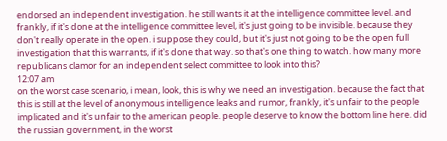endorsed an independent investigation. he still wants it at the intelligence committee level. and frankly, if it's done at the intelligence committee level, it's just going to be invisible. because they don't really operate in the open. i suppose they could, but it's just not going to be the open full investigation that this warrants, if it's done that way. so that's one thing to watch. how many more republicans clamor for an independent select committee to look into this?
12:07 am
on the worst case scenario, i mean, look, this is why we need an investigation. because the fact that this is still at the level of anonymous intelligence leaks and rumor, frankly, it's unfair to the people implicated and it's unfair to the american people. people deserve to know the bottom line here. did the russian government, in the worst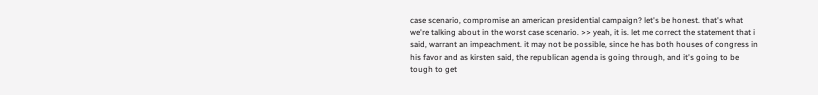case scenario, compromise an american presidential campaign? let's be honest. that's what we're talking about in the worst case scenario. >> yeah, it is. let me correct the statement that i said, warrant an impeachment. it may not be possible, since he has both houses of congress in his favor and as kirsten said, the republican agenda is going through, and it's going to be tough to get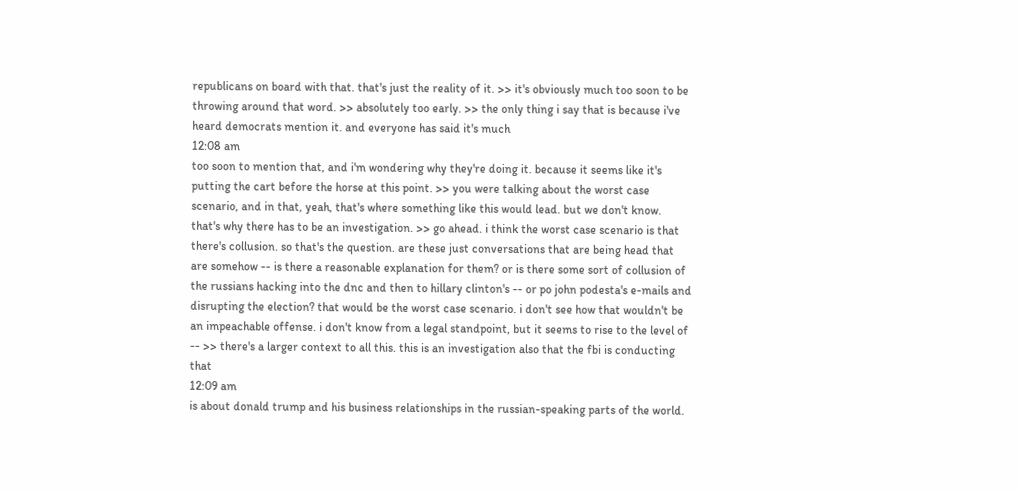republicans on board with that. that's just the reality of it. >> it's obviously much too soon to be throwing around that word. >> absolutely too early. >> the only thing i say that is because i've heard democrats mention it. and everyone has said it's much
12:08 am
too soon to mention that, and i'm wondering why they're doing it. because it seems like it's putting the cart before the horse at this point. >> you were talking about the worst case scenario, and in that, yeah, that's where something like this would lead. but we don't know. that's why there has to be an investigation. >> go ahead. i think the worst case scenario is that there's collusion. so that's the question. are these just conversations that are being head that are somehow -- is there a reasonable explanation for them? or is there some sort of collusion of the russians hacking into the dnc and then to hillary clinton's -- or po john podesta's e-mails and disrupting the election? that would be the worst case scenario. i don't see how that wouldn't be an impeachable offense. i don't know from a legal standpoint, but it seems to rise to the level of -- >> there's a larger context to all this. this is an investigation also that the fbi is conducting that
12:09 am
is about donald trump and his business relationships in the russian-speaking parts of the world.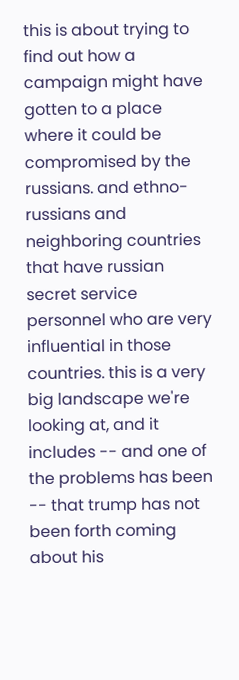this is about trying to find out how a campaign might have gotten to a place where it could be compromised by the russians. and ethno-russians and neighboring countries that have russian secret service personnel who are very influential in those countries. this is a very big landscape we're looking at, and it includes -- and one of the problems has been -- that trump has not been forth coming about his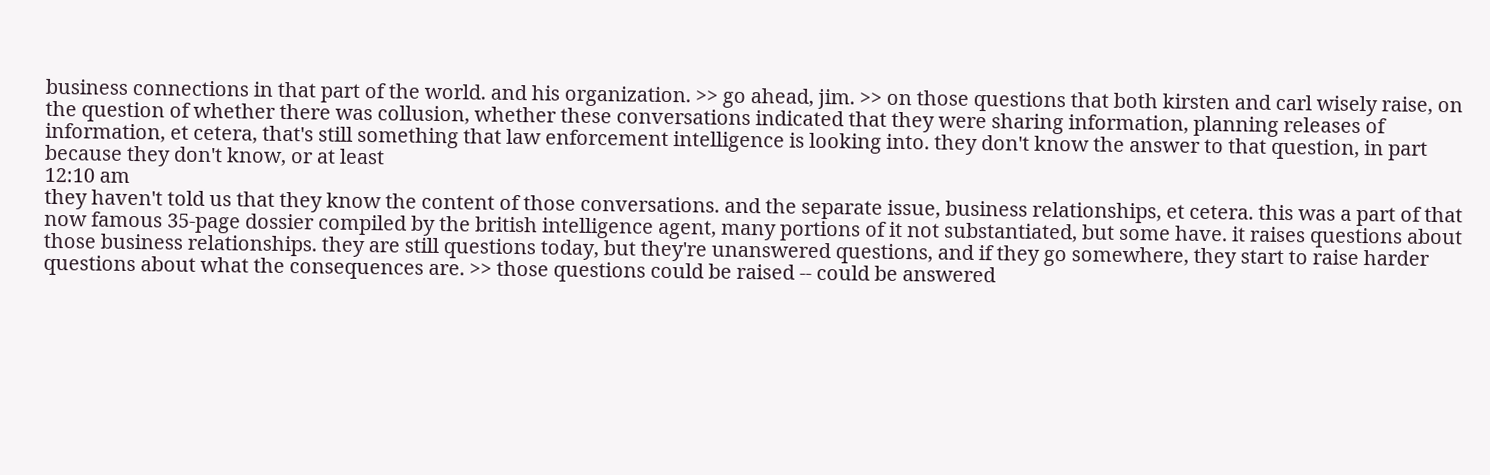business connections in that part of the world. and his organization. >> go ahead, jim. >> on those questions that both kirsten and carl wisely raise, on the question of whether there was collusion, whether these conversations indicated that they were sharing information, planning releases of information, et cetera, that's still something that law enforcement intelligence is looking into. they don't know the answer to that question, in part because they don't know, or at least
12:10 am
they haven't told us that they know the content of those conversations. and the separate issue, business relationships, et cetera. this was a part of that now famous 35-page dossier compiled by the british intelligence agent, many portions of it not substantiated, but some have. it raises questions about those business relationships. they are still questions today, but they're unanswered questions, and if they go somewhere, they start to raise harder questions about what the consequences are. >> those questions could be raised -- could be answered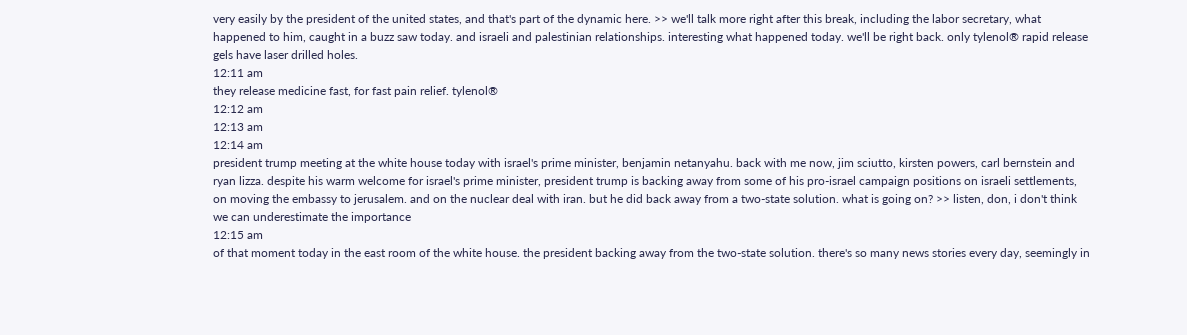very easily by the president of the united states, and that's part of the dynamic here. >> we'll talk more right after this break, including the labor secretary, what happened to him, caught in a buzz saw today. and israeli and palestinian relationships. interesting what happened today. we'll be right back. only tylenol® rapid release gels have laser drilled holes.
12:11 am
they release medicine fast, for fast pain relief. tylenol®
12:12 am
12:13 am
12:14 am
president trump meeting at the white house today with israel's prime minister, benjamin netanyahu. back with me now, jim sciutto, kirsten powers, carl bernstein and ryan lizza. despite his warm welcome for israel's prime minister, president trump is backing away from some of his pro-israel campaign positions on israeli settlements, on moving the embassy to jerusalem. and on the nuclear deal with iran. but he did back away from a two-state solution. what is going on? >> listen, don, i don't think we can underestimate the importance
12:15 am
of that moment today in the east room of the white house. the president backing away from the two-state solution. there's so many news stories every day, seemingly in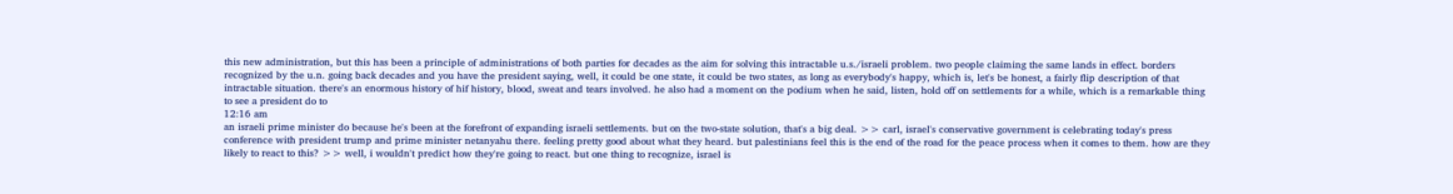this new administration, but this has been a principle of administrations of both parties for decades as the aim for solving this intractable u.s./israeli problem. two people claiming the same lands in effect. borders recognized by the u.n. going back decades and you have the president saying, well, it could be one state, it could be two states, as long as everybody's happy, which is, let's be honest, a fairly flip description of that intractable situation. there's an enormous history of hif history, blood, sweat and tears involved. he also had a moment on the podium when he said, listen, hold off on settlements for a while, which is a remarkable thing to see a president do to
12:16 am
an israeli prime minister do because he's been at the forefront of expanding israeli settlements. but on the two-state solution, that's a big deal. >> carl, israel's conservative government is celebrating today's press conference with president trump and prime minister netanyahu there. feeling pretty good about what they heard. but palestinians feel this is the end of the road for the peace process when it comes to them. how are they likely to react to this? >> well, i wouldn't predict how they're going to react. but one thing to recognize, israel is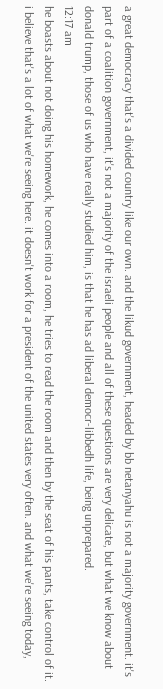a great democracy that's a divided country like our own. and the likud government, headed by bb netanyahu is not a majority government. it's part of a coalition government, it's not a majority of the israeli people and all of these questions are very delicate, but what we know about donald trump, those of us who have really studied him, is that he has ad liberal democr-libbedh life, being unprepared.
12:17 am
he boasts about not doing his homework, he comes into a room, he tries to read the room and then by the seat of his pants, take control of it. i believe that's a lot of what we're seeing here. it doesn't work for a president of the united states very often. and what we're seeing today,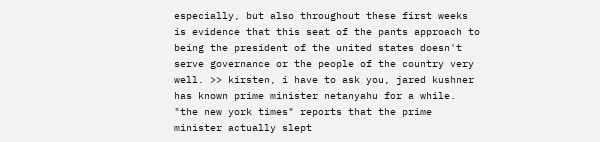especially, but also throughout these first weeks is evidence that this seat of the pants approach to being the president of the united states doesn't serve governance or the people of the country very well. >> kirsten, i have to ask you, jared kushner has known prime minister netanyahu for a while. "the new york times" reports that the prime minister actually slept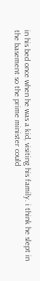in his bed once when he was a kid, visiting his family. i think he slept in the basement so the prime minister could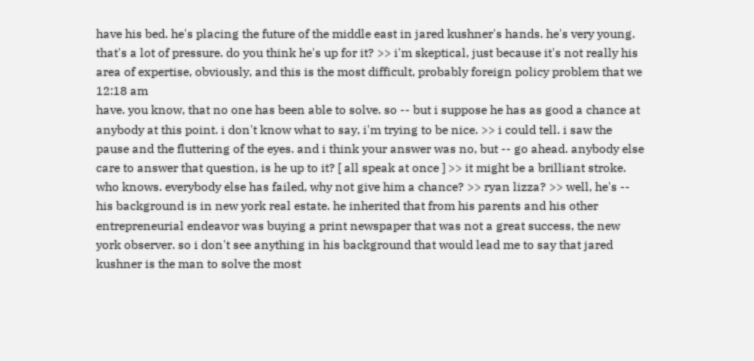have his bed. he's placing the future of the middle east in jared kushner's hands. he's very young. that's a lot of pressure. do you think he's up for it? >> i'm skeptical, just because it's not really his area of expertise, obviously, and this is the most difficult, probably foreign policy problem that we
12:18 am
have. you know, that no one has been able to solve. so -- but i suppose he has as good a chance at anybody at this point. i don't know what to say, i'm trying to be nice. >> i could tell. i saw the pause and the fluttering of the eyes. and i think your answer was no, but -- go ahead. anybody else care to answer that question, is he up to it? [ all speak at once ] >> it might be a brilliant stroke. who knows. everybody else has failed, why not give him a chance? >> ryan lizza? >> well, he's -- his background is in new york real estate. he inherited that from his parents and his other entrepreneurial endeavor was buying a print newspaper that was not a great success, the new york observer. so i don't see anything in his background that would lead me to say that jared kushner is the man to solve the most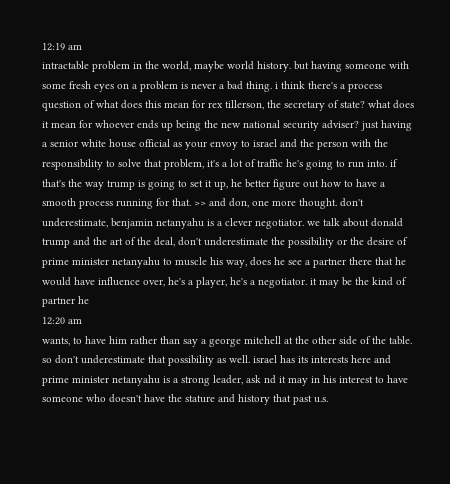12:19 am
intractable problem in the world, maybe world history. but having someone with some fresh eyes on a problem is never a bad thing. i think there's a process question of what does this mean for rex tillerson, the secretary of state? what does it mean for whoever ends up being the new national security adviser? just having a senior white house official as your envoy to israel and the person with the responsibility to solve that problem, it's a lot of traffic he's going to run into. if that's the way trump is going to set it up, he better figure out how to have a smooth process running for that. >> and don, one more thought. don't underestimate, benjamin netanyahu is a clever negotiator. we talk about donald trump and the art of the deal, don't underestimate the possibility or the desire of prime minister netanyahu to muscle his way, does he see a partner there that he would have influence over, he's a player, he's a negotiator. it may be the kind of partner he
12:20 am
wants, to have him rather than say a george mitchell at the other side of the table. so don't underestimate that possibility as well. israel has its interests here and prime minister netanyahu is a strong leader, ask nd it may in his interest to have someone who doesn't have the stature and history that past u.s.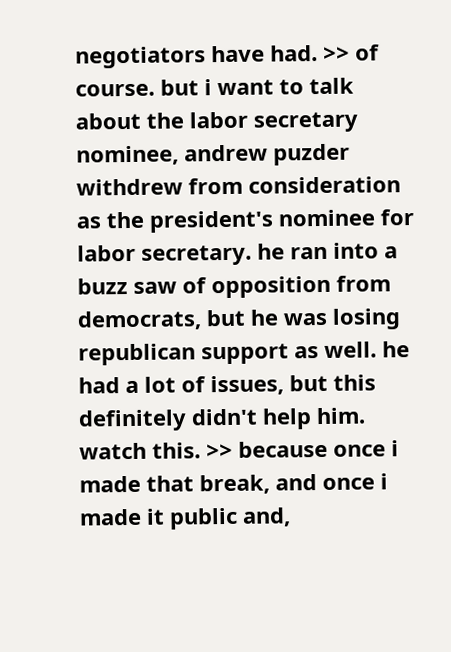negotiators have had. >> of course. but i want to talk about the labor secretary nominee, andrew puzder withdrew from consideration as the president's nominee for labor secretary. he ran into a buzz saw of opposition from democrats, but he was losing republican support as well. he had a lot of issues, but this definitely didn't help him. watch this. >> because once i made that break, and once i made it public and,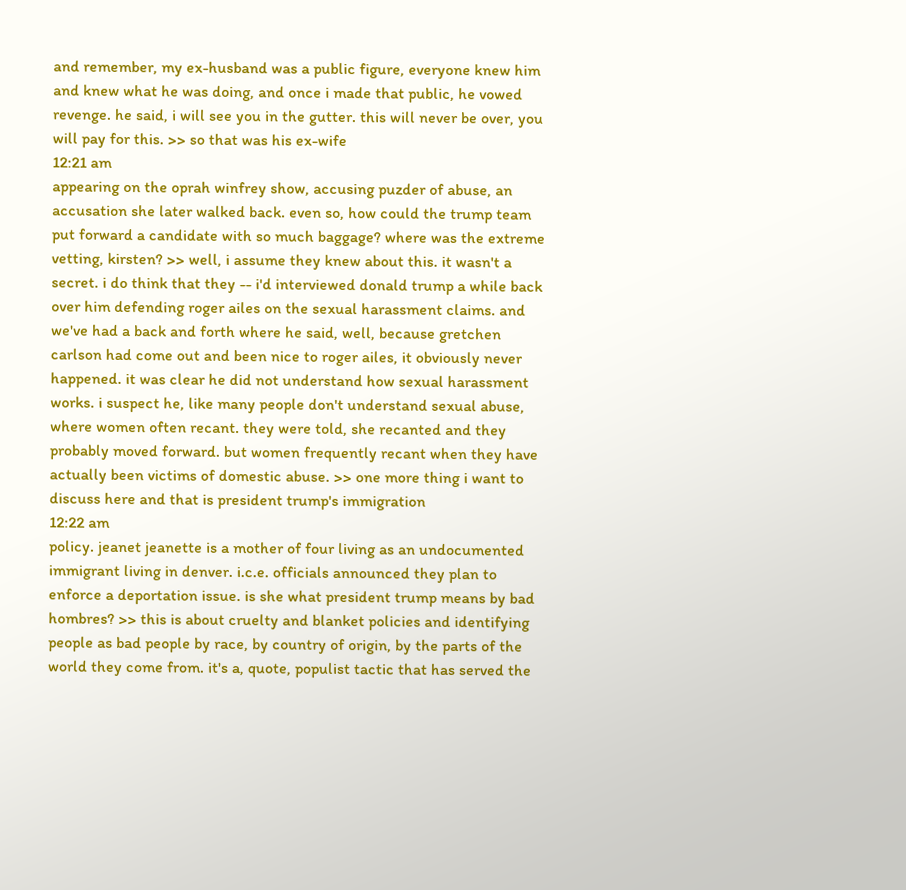and remember, my ex-husband was a public figure, everyone knew him and knew what he was doing, and once i made that public, he vowed revenge. he said, i will see you in the gutter. this will never be over, you will pay for this. >> so that was his ex-wife
12:21 am
appearing on the oprah winfrey show, accusing puzder of abuse, an accusation she later walked back. even so, how could the trump team put forward a candidate with so much baggage? where was the extreme vetting, kirsten? >> well, i assume they knew about this. it wasn't a secret. i do think that they -- i'd interviewed donald trump a while back over him defending roger ailes on the sexual harassment claims. and we've had a back and forth where he said, well, because gretchen carlson had come out and been nice to roger ailes, it obviously never happened. it was clear he did not understand how sexual harassment works. i suspect he, like many people don't understand sexual abuse, where women often recant. they were told, she recanted and they probably moved forward. but women frequently recant when they have actually been victims of domestic abuse. >> one more thing i want to discuss here and that is president trump's immigration
12:22 am
policy. jeanet jeanette is a mother of four living as an undocumented immigrant living in denver. i.c.e. officials announced they plan to enforce a deportation issue. is she what president trump means by bad hombres? >> this is about cruelty and blanket policies and identifying people as bad people by race, by country of origin, by the parts of the world they come from. it's a, quote, populist tactic that has served the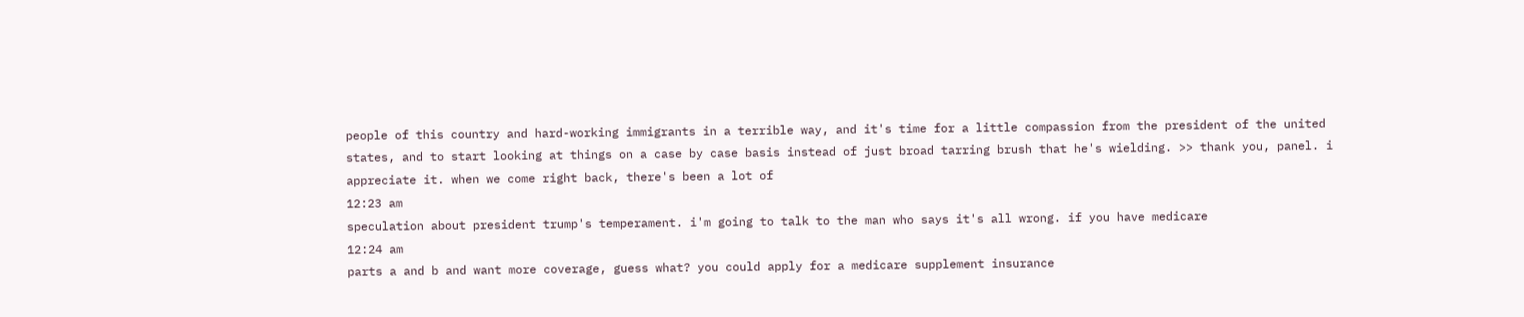people of this country and hard-working immigrants in a terrible way, and it's time for a little compassion from the president of the united states, and to start looking at things on a case by case basis instead of just broad tarring brush that he's wielding. >> thank you, panel. i appreciate it. when we come right back, there's been a lot of
12:23 am
speculation about president trump's temperament. i'm going to talk to the man who says it's all wrong. if you have medicare
12:24 am
parts a and b and want more coverage, guess what? you could apply for a medicare supplement insurance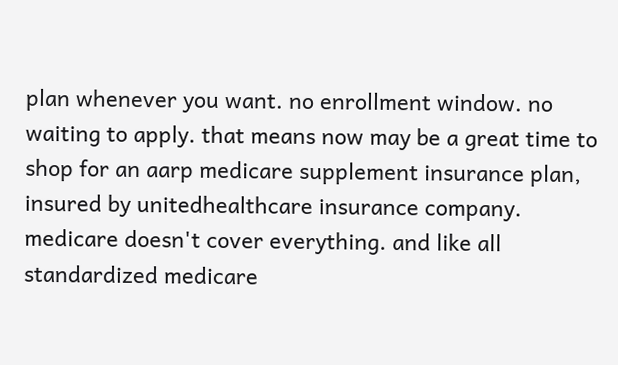plan whenever you want. no enrollment window. no waiting to apply. that means now may be a great time to shop for an aarp medicare supplement insurance plan, insured by unitedhealthcare insurance company. medicare doesn't cover everything. and like all standardized medicare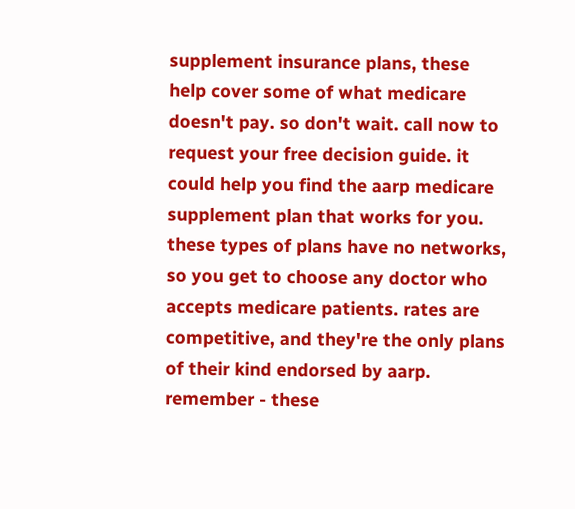supplement insurance plans, these help cover some of what medicare doesn't pay. so don't wait. call now to request your free decision guide. it could help you find the aarp medicare supplement plan that works for you. these types of plans have no networks, so you get to choose any doctor who accepts medicare patients. rates are competitive, and they're the only plans of their kind endorsed by aarp. remember - these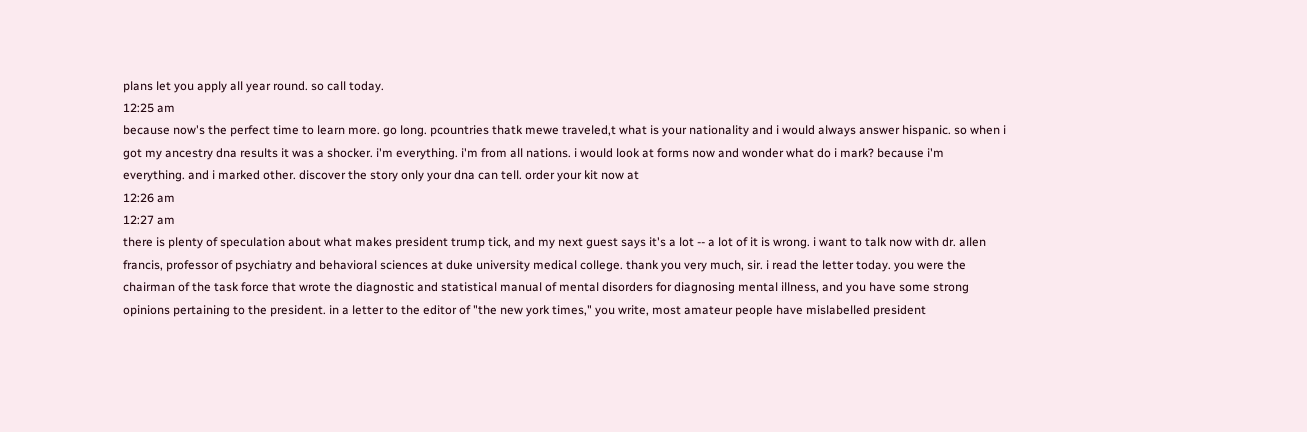plans let you apply all year round. so call today.
12:25 am
because now's the perfect time to learn more. go long. pcountries thatk mewe traveled,t what is your nationality and i would always answer hispanic. so when i got my ancestry dna results it was a shocker. i'm everything. i'm from all nations. i would look at forms now and wonder what do i mark? because i'm everything. and i marked other. discover the story only your dna can tell. order your kit now at
12:26 am
12:27 am
there is plenty of speculation about what makes president trump tick, and my next guest says it's a lot -- a lot of it is wrong. i want to talk now with dr. allen francis, professor of psychiatry and behavioral sciences at duke university medical college. thank you very much, sir. i read the letter today. you were the chairman of the task force that wrote the diagnostic and statistical manual of mental disorders for diagnosing mental illness, and you have some strong opinions pertaining to the president. in a letter to the editor of "the new york times," you write, most amateur people have mislabelled president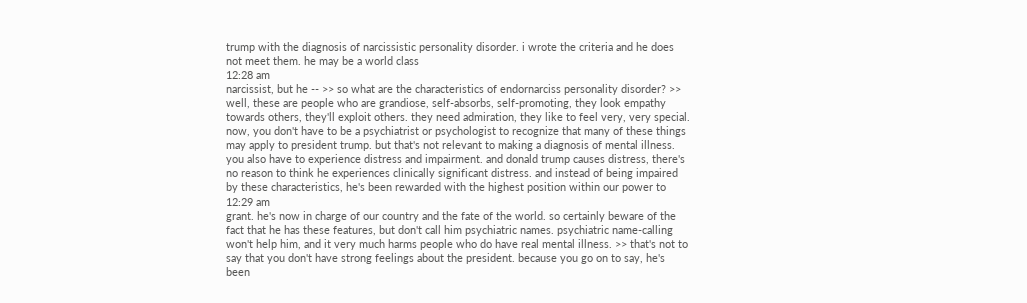trump with the diagnosis of narcissistic personality disorder. i wrote the criteria and he does not meet them. he may be a world class
12:28 am
narcissist, but he -- >> so what are the characteristics of endornarciss personality disorder? >> well, these are people who are grandiose, self-absorbs, self-promoting, they look empathy towards others, they'll exploit others. they need admiration, they like to feel very, very special. now, you don't have to be a psychiatrist or psychologist to recognize that many of these things may apply to president trump. but that's not relevant to making a diagnosis of mental illness. you also have to experience distress and impairment. and donald trump causes distress, there's no reason to think he experiences clinically significant distress. and instead of being impaired by these characteristics, he's been rewarded with the highest position within our power to
12:29 am
grant. he's now in charge of our country and the fate of the world. so certainly beware of the fact that he has these features, but don't call him psychiatric names. psychiatric name-calling won't help him, and it very much harms people who do have real mental illness. >> that's not to say that you don't have strong feelings about the president. because you go on to say, he's been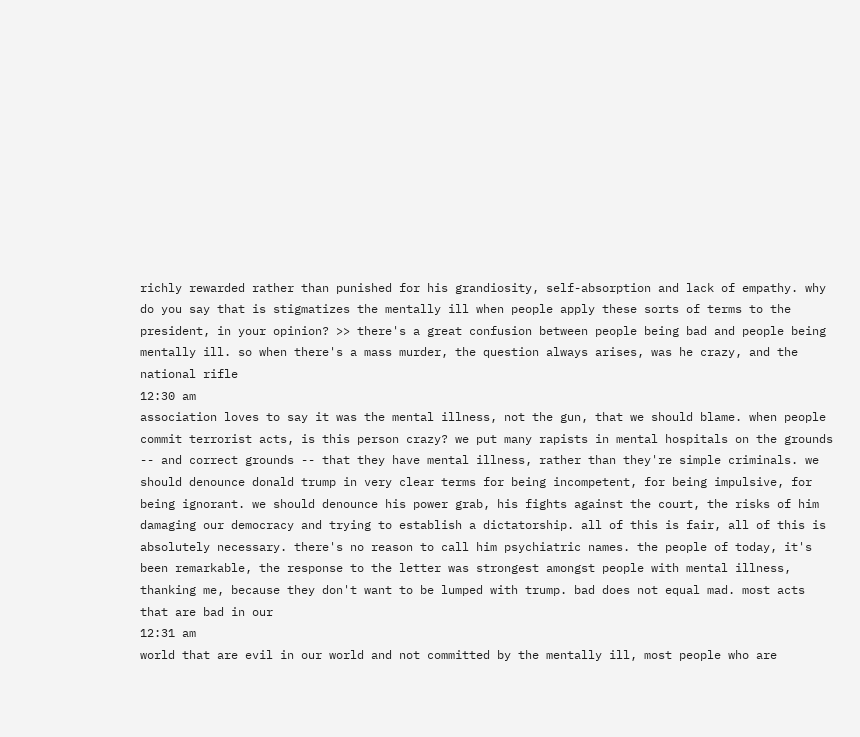richly rewarded rather than punished for his grandiosity, self-absorption and lack of empathy. why do you say that is stigmatizes the mentally ill when people apply these sorts of terms to the president, in your opinion? >> there's a great confusion between people being bad and people being mentally ill. so when there's a mass murder, the question always arises, was he crazy, and the national rifle
12:30 am
association loves to say it was the mental illness, not the gun, that we should blame. when people commit terrorist acts, is this person crazy? we put many rapists in mental hospitals on the grounds -- and correct grounds -- that they have mental illness, rather than they're simple criminals. we should denounce donald trump in very clear terms for being incompetent, for being impulsive, for being ignorant. we should denounce his power grab, his fights against the court, the risks of him damaging our democracy and trying to establish a dictatorship. all of this is fair, all of this is absolutely necessary. there's no reason to call him psychiatric names. the people of today, it's been remarkable, the response to the letter was strongest amongst people with mental illness, thanking me, because they don't want to be lumped with trump. bad does not equal mad. most acts that are bad in our
12:31 am
world that are evil in our world and not committed by the mentally ill, most people who are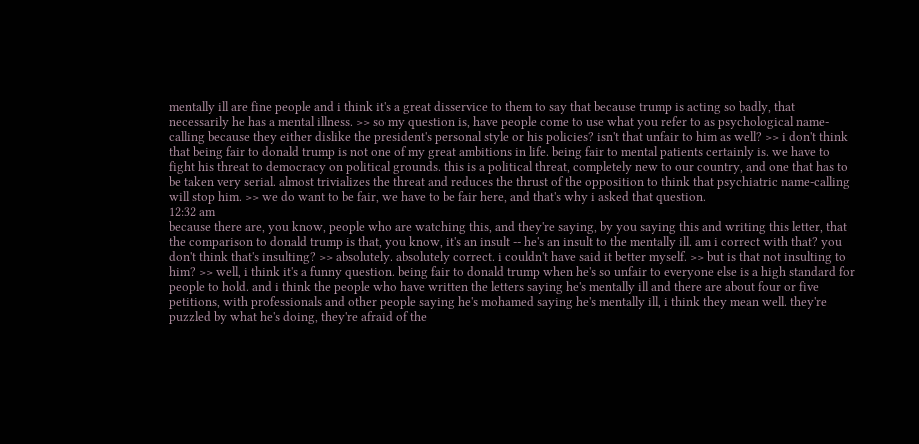mentally ill are fine people and i think it's a great disservice to them to say that because trump is acting so badly, that necessarily he has a mental illness. >> so my question is, have people come to use what you refer to as psychological name-calling because they either dislike the president's personal style or his policies? isn't that unfair to him as well? >> i don't think that being fair to donald trump is not one of my great ambitions in life. being fair to mental patients certainly is. we have to fight his threat to democracy on political grounds. this is a political threat, completely new to our country, and one that has to be taken very serial. almost trivializes the threat and reduces the thrust of the opposition to think that psychiatric name-calling will stop him. >> we do want to be fair, we have to be fair here, and that's why i asked that question.
12:32 am
because there are, you know, people who are watching this, and they're saying, by you saying this and writing this letter, that the comparison to donald trump is that, you know, it's an insult -- he's an insult to the mentally ill. am i correct with that? you don't think that's insulting? >> absolutely. absolutely correct. i couldn't have said it better myself. >> but is that not insulting to him? >> well, i think it's a funny question. being fair to donald trump when he's so unfair to everyone else is a high standard for people to hold. and i think the people who have written the letters saying he's mentally ill and there are about four or five petitions, with professionals and other people saying he's mohamed saying he's mentally ill, i think they mean well. they're puzzled by what he's doing, they're afraid of the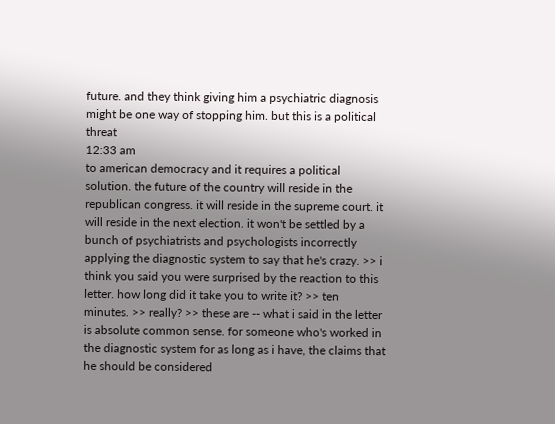future. and they think giving him a psychiatric diagnosis might be one way of stopping him. but this is a political threat
12:33 am
to american democracy and it requires a political solution. the future of the country will reside in the republican congress. it will reside in the supreme court. it will reside in the next election. it won't be settled by a bunch of psychiatrists and psychologists incorrectly applying the diagnostic system to say that he's crazy. >> i think you said you were surprised by the reaction to this letter. how long did it take you to write it? >> ten minutes. >> really? >> these are -- what i said in the letter is absolute common sense. for someone who's worked in the diagnostic system for as long as i have, the claims that he should be considered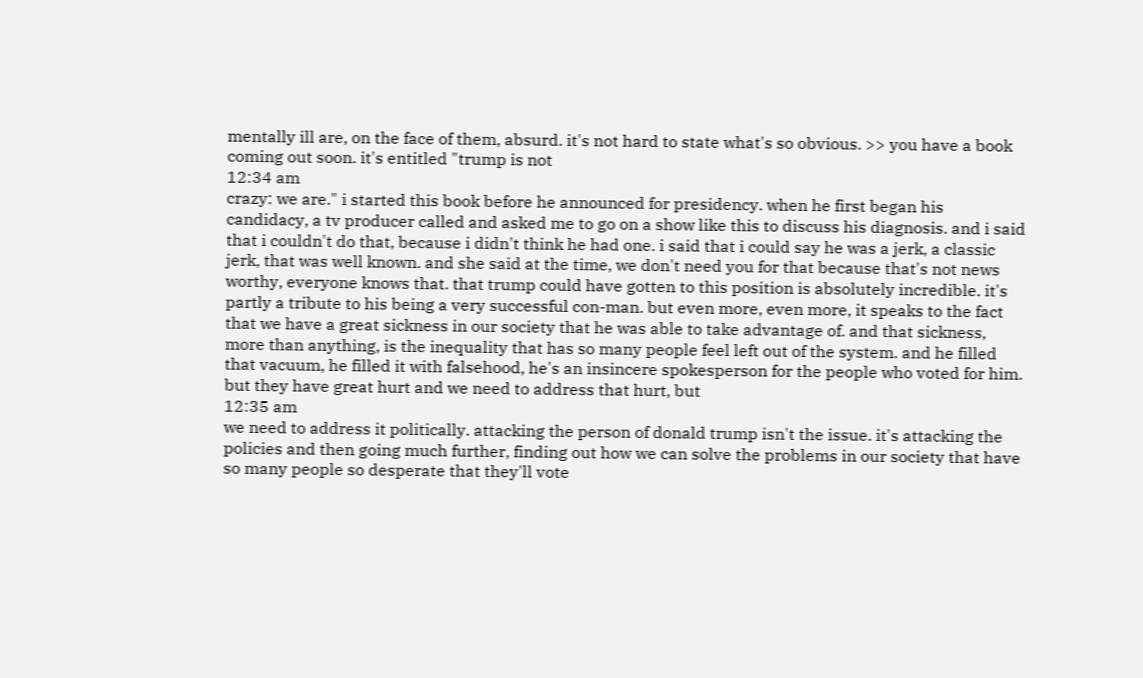mentally ill are, on the face of them, absurd. it's not hard to state what's so obvious. >> you have a book coming out soon. it's entitled "trump is not
12:34 am
crazy: we are." i started this book before he announced for presidency. when he first began his candidacy, a tv producer called and asked me to go on a show like this to discuss his diagnosis. and i said that i couldn't do that, because i didn't think he had one. i said that i could say he was a jerk, a classic jerk, that was well known. and she said at the time, we don't need you for that because that's not news worthy, everyone knows that. that trump could have gotten to this position is absolutely incredible. it's partly a tribute to his being a very successful con-man. but even more, even more, it speaks to the fact that we have a great sickness in our society that he was able to take advantage of. and that sickness, more than anything, is the inequality that has so many people feel left out of the system. and he filled that vacuum, he filled it with falsehood, he's an insincere spokesperson for the people who voted for him. but they have great hurt and we need to address that hurt, but
12:35 am
we need to address it politically. attacking the person of donald trump isn't the issue. it's attacking the policies and then going much further, finding out how we can solve the problems in our society that have so many people so desperate that they'll vote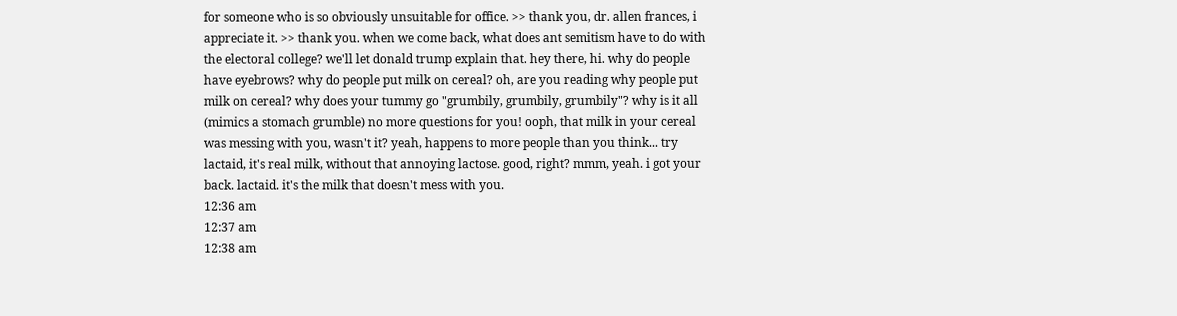for someone who is so obviously unsuitable for office. >> thank you, dr. allen frances, i appreciate it. >> thank you. when we come back, what does ant semitism have to do with the electoral college? we'll let donald trump explain that. hey there, hi. why do people have eyebrows? why do people put milk on cereal? oh, are you reading why people put milk on cereal? why does your tummy go "grumbily, grumbily, grumbily"? why is it all (mimics a stomach grumble) no more questions for you! ooph, that milk in your cereal was messing with you, wasn't it? yeah, happens to more people than you think... try lactaid, it's real milk, without that annoying lactose. good, right? mmm, yeah. i got your back. lactaid. it's the milk that doesn't mess with you.
12:36 am
12:37 am
12:38 am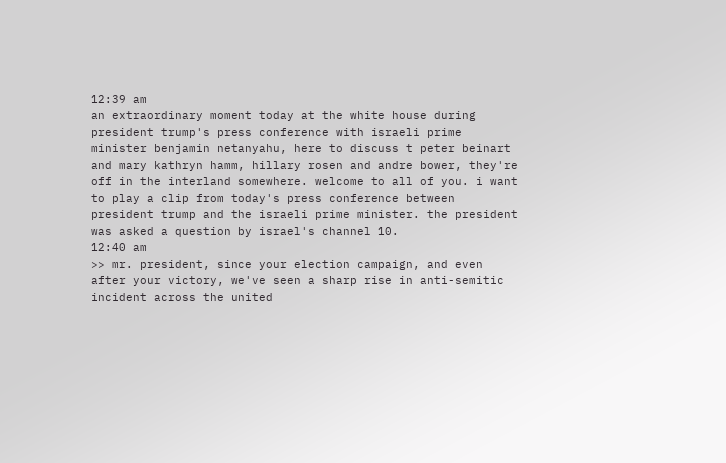12:39 am
an extraordinary moment today at the white house during president trump's press conference with israeli prime minister benjamin netanyahu, here to discuss t peter beinart and mary kathryn hamm, hillary rosen and andre bower, they're off in the interland somewhere. welcome to all of you. i want to play a clip from today's press conference between president trump and the israeli prime minister. the president was asked a question by israel's channel 10.
12:40 am
>> mr. president, since your election campaign, and even after your victory, we've seen a sharp rise in anti-semitic incident across the united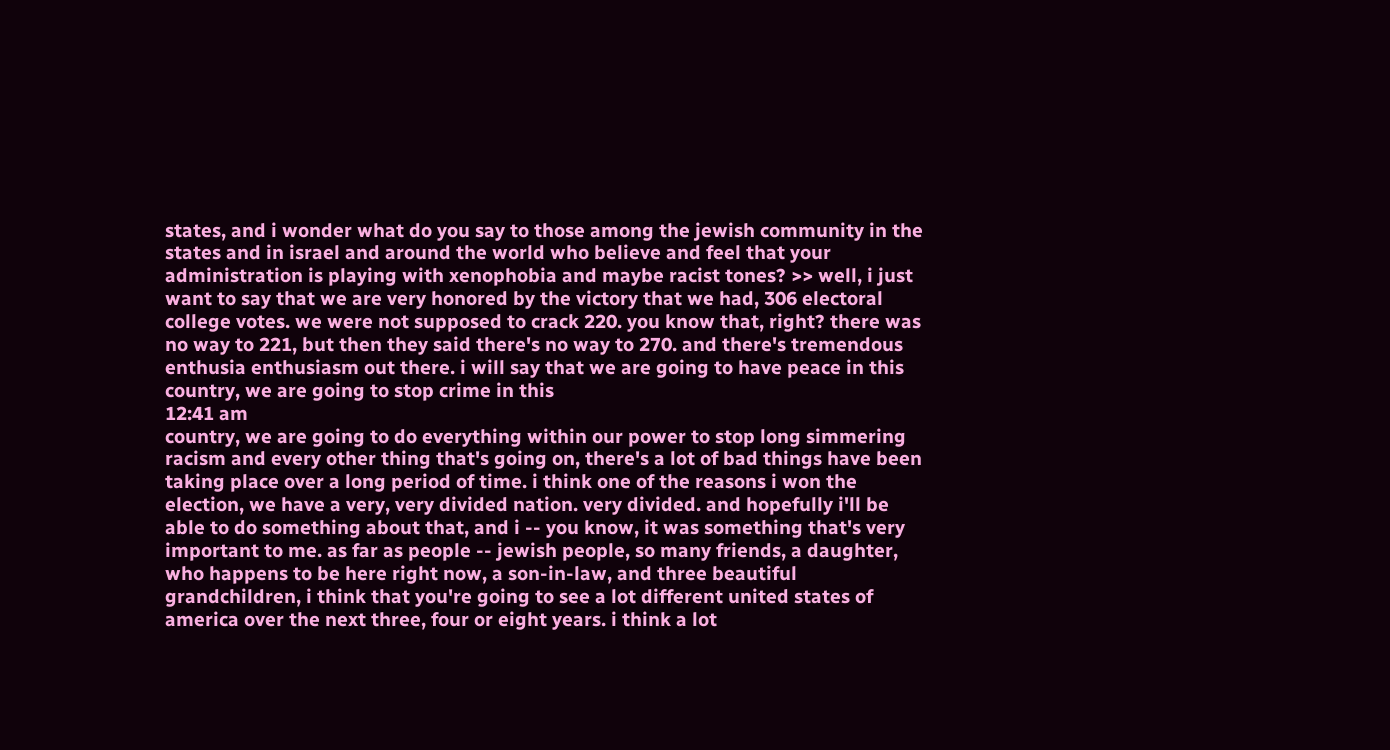states, and i wonder what do you say to those among the jewish community in the states and in israel and around the world who believe and feel that your administration is playing with xenophobia and maybe racist tones? >> well, i just want to say that we are very honored by the victory that we had, 306 electoral college votes. we were not supposed to crack 220. you know that, right? there was no way to 221, but then they said there's no way to 270. and there's tremendous enthusia enthusiasm out there. i will say that we are going to have peace in this country, we are going to stop crime in this
12:41 am
country, we are going to do everything within our power to stop long simmering racism and every other thing that's going on, there's a lot of bad things have been taking place over a long period of time. i think one of the reasons i won the election, we have a very, very divided nation. very divided. and hopefully i'll be able to do something about that, and i -- you know, it was something that's very important to me. as far as people -- jewish people, so many friends, a daughter, who happens to be here right now, a son-in-law, and three beautiful grandchildren, i think that you're going to see a lot different united states of america over the next three, four or eight years. i think a lot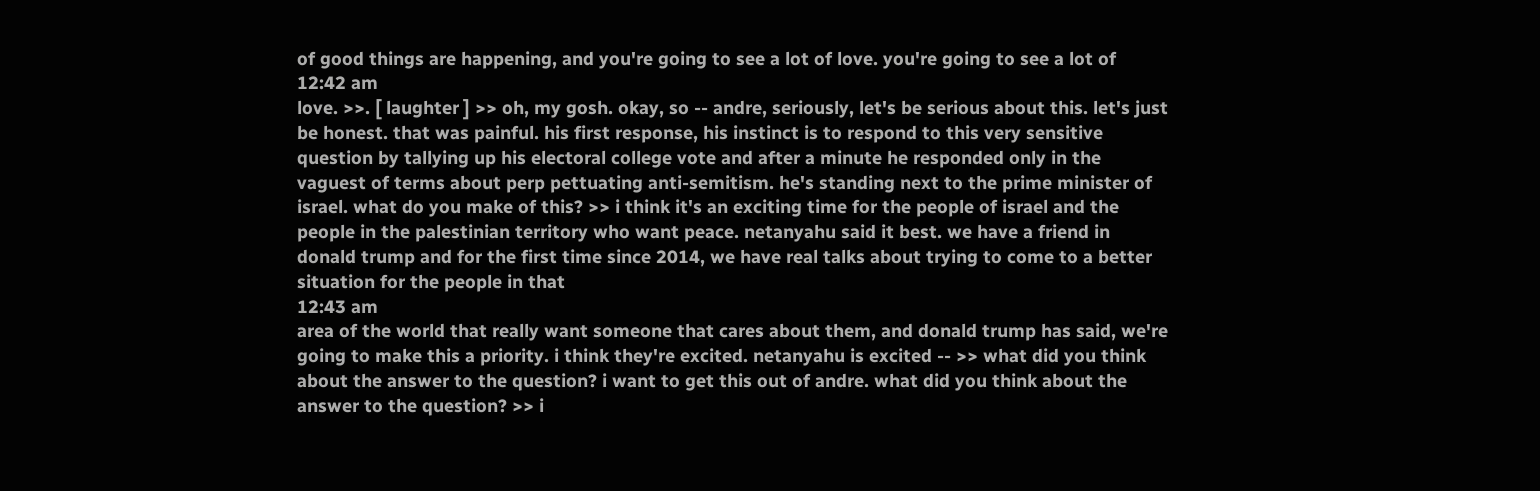of good things are happening, and you're going to see a lot of love. you're going to see a lot of
12:42 am
love. >>. [ laughter ] >> oh, my gosh. okay, so -- andre, seriously, let's be serious about this. let's just be honest. that was painful. his first response, his instinct is to respond to this very sensitive question by tallying up his electoral college vote and after a minute he responded only in the vaguest of terms about perp pettuating anti-semitism. he's standing next to the prime minister of israel. what do you make of this? >> i think it's an exciting time for the people of israel and the people in the palestinian territory who want peace. netanyahu said it best. we have a friend in donald trump and for the first time since 2014, we have real talks about trying to come to a better situation for the people in that
12:43 am
area of the world that really want someone that cares about them, and donald trump has said, we're going to make this a priority. i think they're excited. netanyahu is excited -- >> what did you think about the answer to the question? i want to get this out of andre. what did you think about the answer to the question? >> i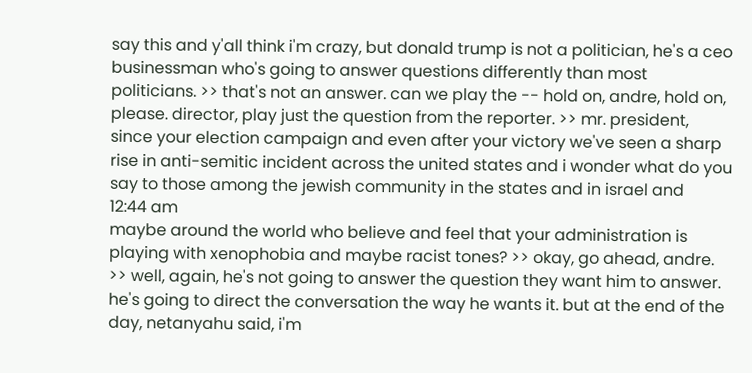say this and y'all think i'm crazy, but donald trump is not a politician, he's a ceo businessman who's going to answer questions differently than most politicians. >> that's not an answer. can we play the -- hold on, andre, hold on, please. director, play just the question from the reporter. >> mr. president, since your election campaign and even after your victory we've seen a sharp rise in anti-semitic incident across the united states and i wonder what do you say to those among the jewish community in the states and in israel and
12:44 am
maybe around the world who believe and feel that your administration is playing with xenophobia and maybe racist tones? >> okay, go ahead, andre. >> well, again, he's not going to answer the question they want him to answer. he's going to direct the conversation the way he wants it. but at the end of the day, netanyahu said, i'm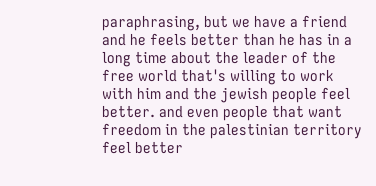paraphrasing, but we have a friend and he feels better than he has in a long time about the leader of the free world that's willing to work with him and the jewish people feel better. and even people that want freedom in the palestinian territory feel better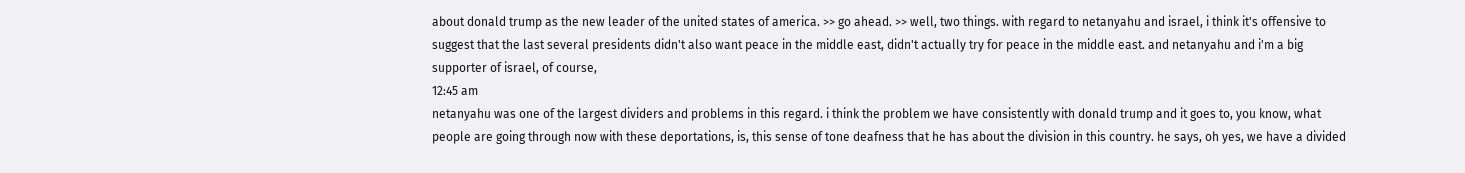about donald trump as the new leader of the united states of america. >> go ahead. >> well, two things. with regard to netanyahu and israel, i think it's offensive to suggest that the last several presidents didn't also want peace in the middle east, didn't actually try for peace in the middle east. and netanyahu and i'm a big supporter of israel, of course,
12:45 am
netanyahu was one of the largest dividers and problems in this regard. i think the problem we have consistently with donald trump and it goes to, you know, what people are going through now with these deportations, is, this sense of tone deafness that he has about the division in this country. he says, oh yes, we have a divided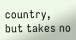country, but takes no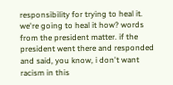responsibility for trying to heal it. we're going to heal it how? words from the president matter. if the president went there and responded and said, you know, i don't want racism in this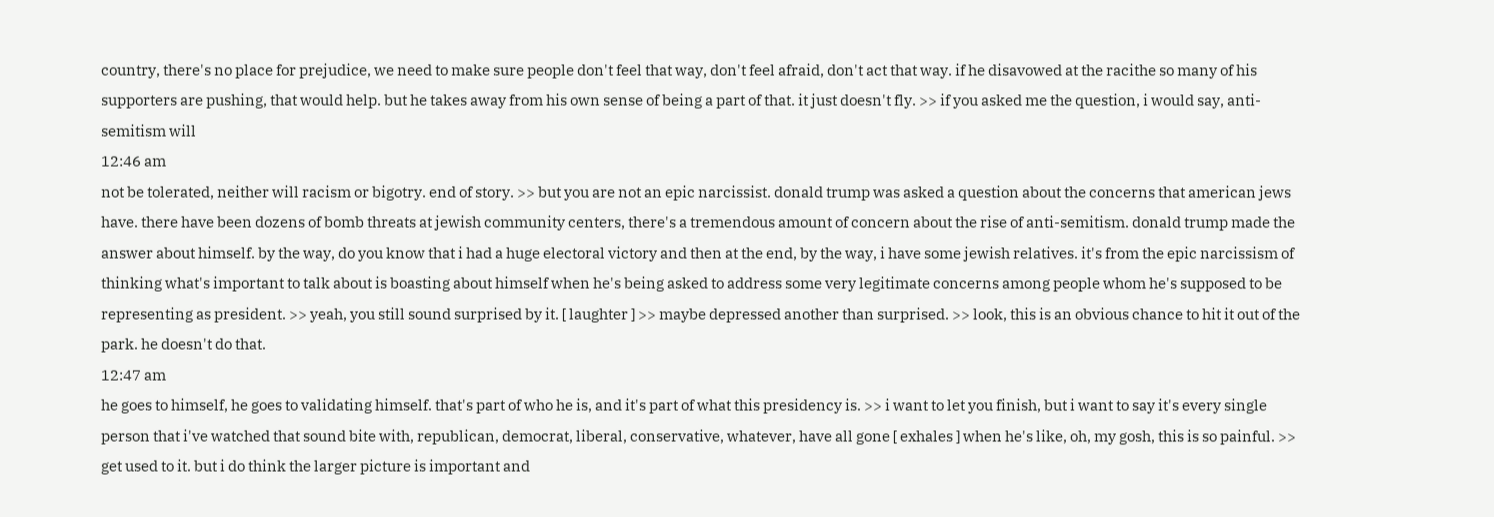country, there's no place for prejudice, we need to make sure people don't feel that way, don't feel afraid, don't act that way. if he disavowed at the racithe so many of his supporters are pushing, that would help. but he takes away from his own sense of being a part of that. it just doesn't fly. >> if you asked me the question, i would say, anti-semitism will
12:46 am
not be tolerated, neither will racism or bigotry. end of story. >> but you are not an epic narcissist. donald trump was asked a question about the concerns that american jews have. there have been dozens of bomb threats at jewish community centers, there's a tremendous amount of concern about the rise of anti-semitism. donald trump made the answer about himself. by the way, do you know that i had a huge electoral victory and then at the end, by the way, i have some jewish relatives. it's from the epic narcissism of thinking what's important to talk about is boasting about himself when he's being asked to address some very legitimate concerns among people whom he's supposed to be representing as president. >> yeah, you still sound surprised by it. [ laughter ] >> maybe depressed another than surprised. >> look, this is an obvious chance to hit it out of the park. he doesn't do that.
12:47 am
he goes to himself, he goes to validating himself. that's part of who he is, and it's part of what this presidency is. >> i want to let you finish, but i want to say it's every single person that i've watched that sound bite with, republican, democrat, liberal, conservative, whatever, have all gone [ exhales ] when he's like, oh, my gosh, this is so painful. >> get used to it. but i do think the larger picture is important and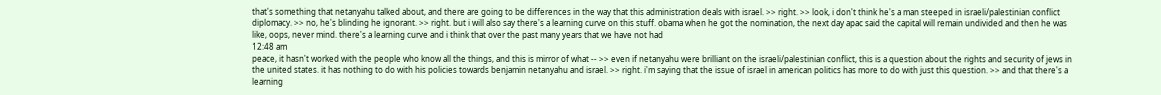that's something that netanyahu talked about, and there are going to be differences in the way that this administration deals with israel. >> right. >> look, i don't think he's a man steeped in israeli/palestinian conflict diplomacy. >> no, he's blinding he ignorant. >> right. but i will also say there's a learning curve on this stuff. obama when he got the nomination, the next day apac said the capital will remain undivided and then he was like, oops, never mind. there's a learning curve and i think that over the past many years that we have not had
12:48 am
peace, it hasn't worked with the people who know all the things, and this is mirror of what -- >> even if netanyahu were brilliant on the israeli/palestinian conflict, this is a question about the rights and security of jews in the united states. it has nothing to do with his policies towards benjamin netanyahu and israel. >> right. i'm saying that the issue of israel in american politics has more to do with just this question. >> and that there's a learning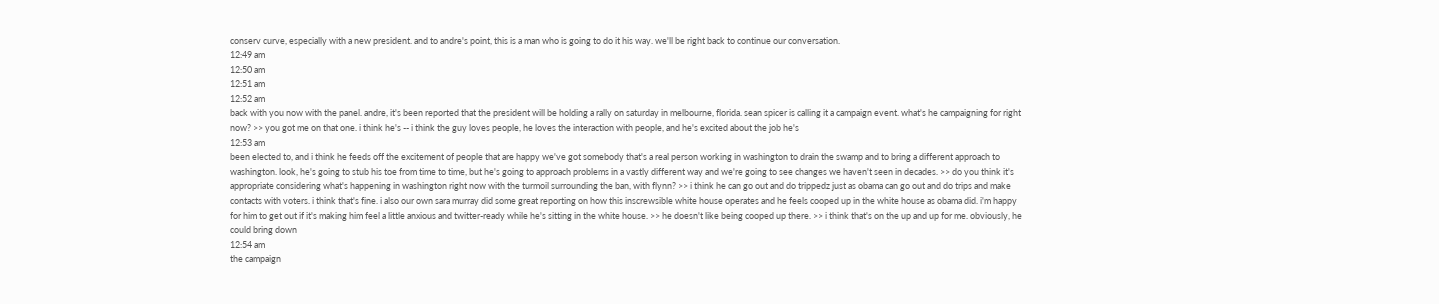conserv curve, especially with a new president. and to andre's point, this is a man who is going to do it his way. we'll be right back to continue our conversation.
12:49 am
12:50 am
12:51 am
12:52 am
back with you now with the panel. andre, it's been reported that the president will be holding a rally on saturday in melbourne, florida. sean spicer is calling it a campaign event. what's he campaigning for right now? >> you got me on that one. i think he's -- i think the guy loves people, he loves the interaction with people, and he's excited about the job he's
12:53 am
been elected to, and i think he feeds off the excitement of people that are happy we've got somebody that's a real person working in washington to drain the swamp and to bring a different approach to washington. look, he's going to stub his toe from time to time, but he's going to approach problems in a vastly different way and we're going to see changes we haven't seen in decades. >> do you think it's appropriate considering what's happening in washington right now with the turmoil surrounding the ban, with flynn? >> i think he can go out and do trippedz just as obama can go out and do trips and make contacts with voters. i think that's fine. i also our own sara murray did some great reporting on how this inscrewsible white house operates and he feels cooped up in the white house as obama did. i'm happy for him to get out if it's making him feel a little anxious and twitter-ready while he's sitting in the white house. >> he doesn't like being cooped up there. >> i think that's on the up and up for me. obviously, he could bring down
12:54 am
the campaign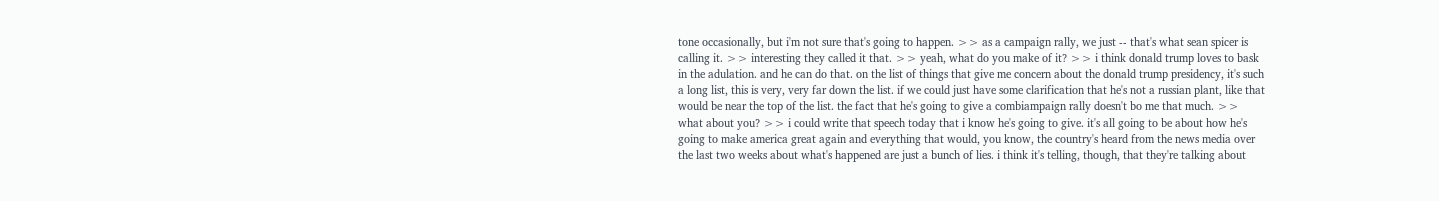tone occasionally, but i'm not sure that's going to happen. >> as a campaign rally, we just -- that's what sean spicer is calling it. >> interesting they called it that. >> yeah, what do you make of it? >> i think donald trump loves to bask in the adulation. and he can do that. on the list of things that give me concern about the donald trump presidency, it's such a long list, this is very, very far down the list. if we could just have some clarification that he's not a russian plant, like that would be near the top of the list. the fact that he's going to give a combiampaign rally doesn't bo me that much. >> what about you? >> i could write that speech today that i know he's going to give. it's all going to be about how he's going to make america great again and everything that would, you know, the country's heard from the news media over the last two weeks about what's happened are just a bunch of lies. i think it's telling, though, that they're talking about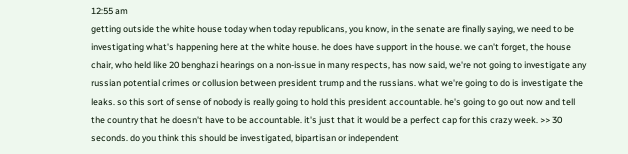12:55 am
getting outside the white house today when today republicans, you know, in the senate are finally saying, we need to be investigating what's happening here at the white house. he does have support in the house. we can't forget, the house chair, who held like 20 benghazi hearings on a non-issue in many respects, has now said, we're not going to investigate any russian potential crimes or collusion between president trump and the russians. what we're going to do is investigate the leaks. so this sort of sense of nobody is really going to hold this president accountable. he's going to go out now and tell the country that he doesn't have to be accountable. it's just that it would be a perfect cap for this crazy week. >> 30 seconds. do you think this should be investigated, bipartisan or independent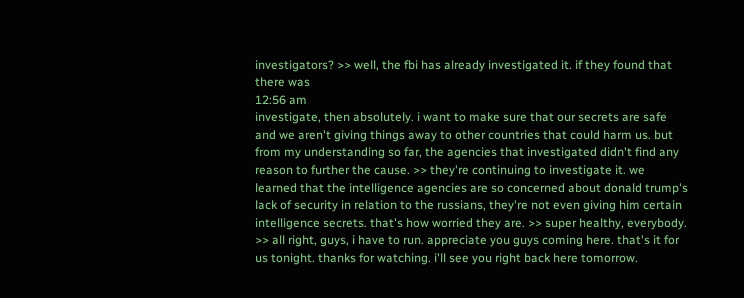investigators? >> well, the fbi has already investigated it. if they found that there was
12:56 am
investigate, then absolutely. i want to make sure that our secrets are safe and we aren't giving things away to other countries that could harm us. but from my understanding so far, the agencies that investigated didn't find any reason to further the cause. >> they're continuing to investigate it. we learned that the intelligence agencies are so concerned about donald trump's lack of security in relation to the russians, they're not even giving him certain intelligence secrets. that's how worried they are. >> super healthy, everybody. >> all right, guys, i have to run. appreciate you guys coming here. that's it for us tonight. thanks for watching. i'll see you right back here tomorrow.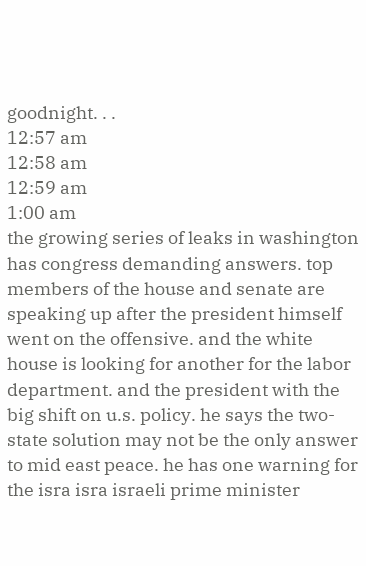goodnight. . .
12:57 am
12:58 am
12:59 am
1:00 am
the growing series of leaks in washington has congress demanding answers. top members of the house and senate are speaking up after the president himself went on the offensive. and the white house is looking for another for the labor department. and the president with the big shift on u.s. policy. he says the two-state solution may not be the only answer to mid east peace. he has one warning for the isra isra israeli prime minister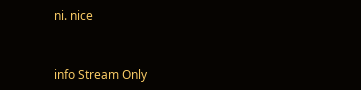ni. nice


info Stream Only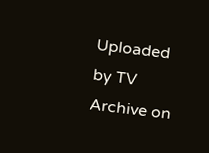Uploaded by TV Archive on